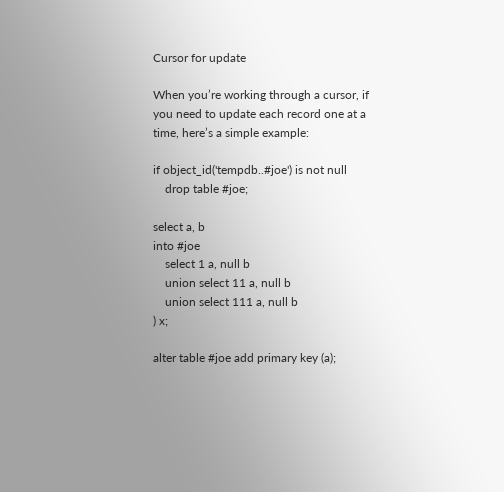Cursor for update

When you’re working through a cursor, if you need to update each record one at a time, here’s a simple example:

if object_id('tempdb..#joe') is not null
    drop table #joe;

select a, b
into #joe
    select 1 a, null b
    union select 11 a, null b
    union select 111 a, null b
) x;

alter table #joe add primary key (a);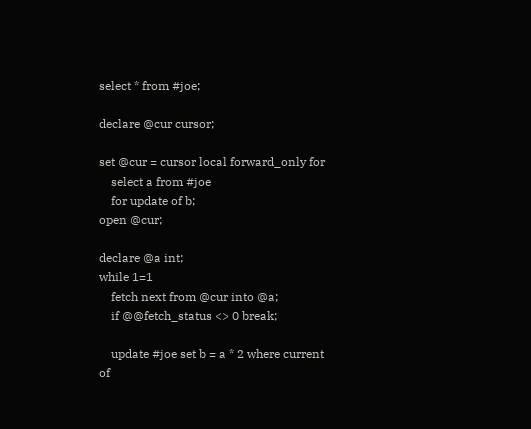select * from #joe;

declare @cur cursor;

set @cur = cursor local forward_only for
    select a from #joe
    for update of b;
open @cur;

declare @a int;
while 1=1
    fetch next from @cur into @a;
    if @@fetch_status <> 0 break;

    update #joe set b = a * 2 where current of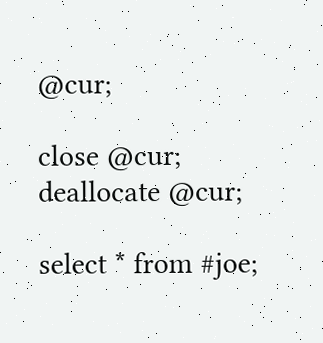@cur;

close @cur;
deallocate @cur;

select * from #joe;